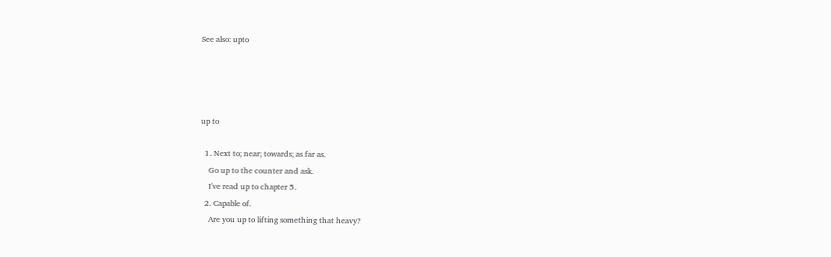See also: upto




up to

  1. Next to; near; towards; as far as.
    Go up to the counter and ask.
    I've read up to chapter 5.
  2. Capable of.
    Are you up to lifting something that heavy?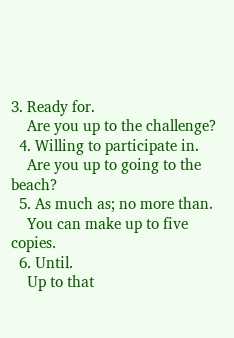3. Ready for.
    Are you up to the challenge?
  4. Willing to participate in.
    Are you up to going to the beach?
  5. As much as; no more than.
    You can make up to five copies.
  6. Until.
    Up to that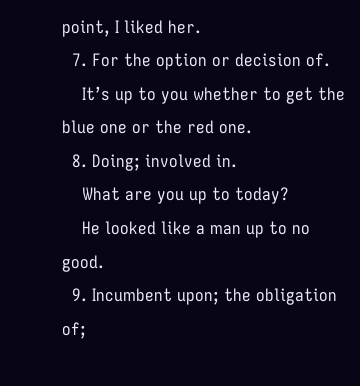point, I liked her.
  7. For the option or decision of.
    It’s up to you whether to get the blue one or the red one.
  8. Doing; involved in.
    What are you up to today?
    He looked like a man up to no good.
  9. Incumbent upon; the obligation of;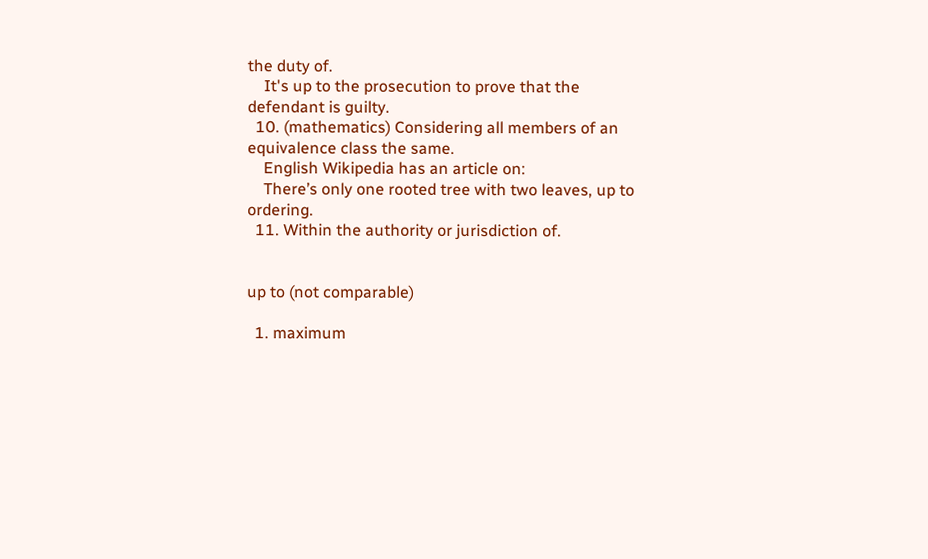the duty of.
    It's up to the prosecution to prove that the defendant is guilty.
  10. (mathematics) Considering all members of an equivalence class the same.
    English Wikipedia has an article on:
    There’s only one rooted tree with two leaves, up to ordering.
  11. Within the authority or jurisdiction of.


up to (not comparable)

  1. maximum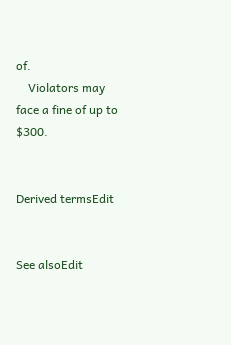of.
    Violators may face a fine of up to $300.


Derived termsEdit


See alsoEdit